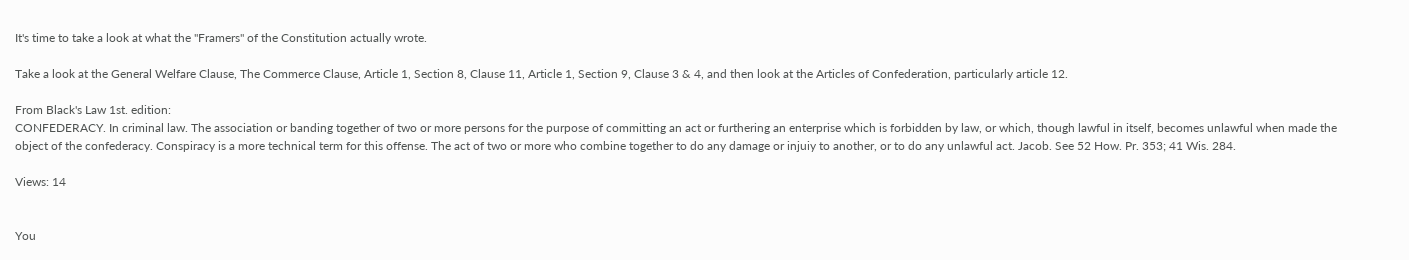It's time to take a look at what the "Framers" of the Constitution actually wrote.

Take a look at the General Welfare Clause, The Commerce Clause, Article 1, Section 8, Clause 11, Article 1, Section 9, Clause 3 & 4, and then look at the Articles of Confederation, particularly article 12.

From Black's Law 1st. edition:
CONFEDERACY. In criminal law. The association or banding together of two or more persons for the purpose of committing an act or furthering an enterprise which is forbidden by law, or which, though lawful in itself, becomes unlawful when made the object of the confederacy. Conspiracy is a more technical term for this offense. The act of two or more who combine together to do any damage or injuiy to another, or to do any unlawful act. Jacob. See 52 How. Pr. 353; 41 Wis. 284.

Views: 14


You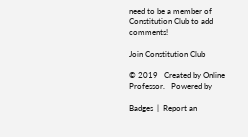need to be a member of Constitution Club to add comments!

Join Constitution Club

© 2019   Created by Online Professor.   Powered by

Badges  |  Report an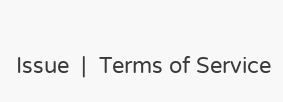Issue  |  Terms of Service